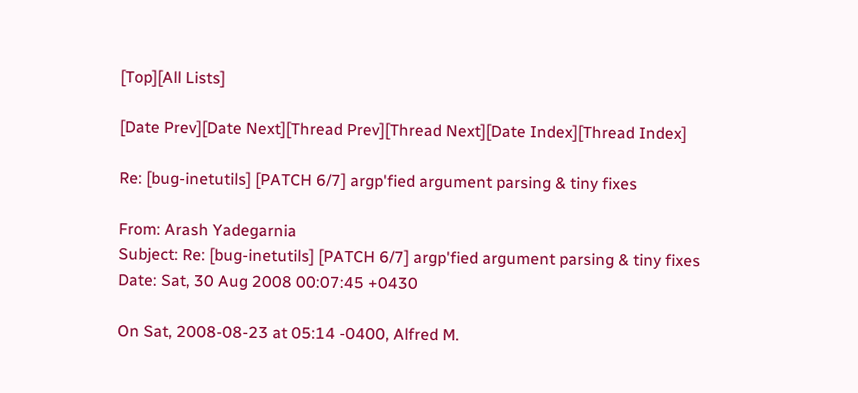[Top][All Lists]

[Date Prev][Date Next][Thread Prev][Thread Next][Date Index][Thread Index]

Re: [bug-inetutils] [PATCH 6/7] argp'fied argument parsing & tiny fixes

From: Arash Yadegarnia
Subject: Re: [bug-inetutils] [PATCH 6/7] argp'fied argument parsing & tiny fixes
Date: Sat, 30 Aug 2008 00:07:45 +0430

On Sat, 2008-08-23 at 05:14 -0400, Alfred M.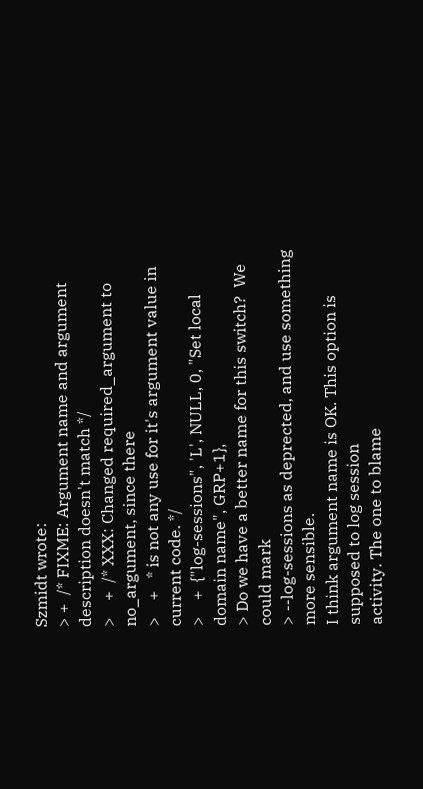Szmidt wrote:
> +  /* FIXME: Argument name and argument description doesn't match */
>    +  /* XXX: Changed required_argument to no_argument, since there
>    +   * is not any use for it's argument value in current code. */
>    +  {"log-sessions", 'L', NULL, 0, "Set local domain name", GRP+1},
> Do we have a better name for this switch?  We could mark
> --log-sessions as deprected, and use something more sensible.
I think argument name is OK. This option is supposed to log session
activity. The one to blame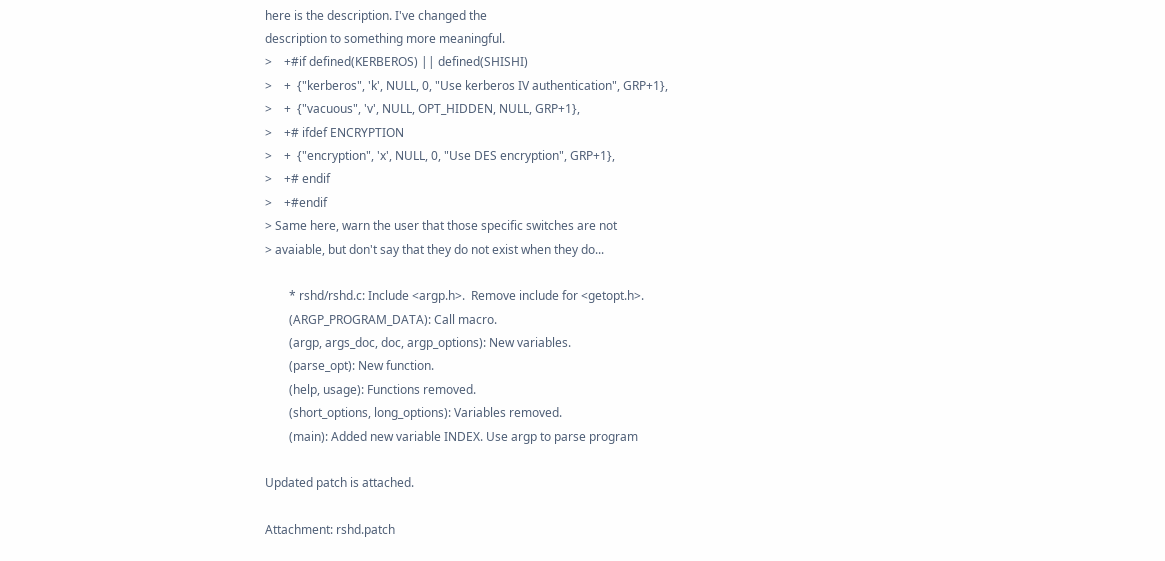here is the description. I've changed the
description to something more meaningful.
>    +#if defined(KERBEROS) || defined(SHISHI)
>    +  {"kerberos", 'k', NULL, 0, "Use kerberos IV authentication", GRP+1},
>    +  {"vacuous", 'v', NULL, OPT_HIDDEN, NULL, GRP+1},
>    +# ifdef ENCRYPTION
>    +  {"encryption", 'x', NULL, 0, "Use DES encryption", GRP+1},
>    +# endif
>    +#endif
> Same here, warn the user that those specific switches are not
> avaiable, but don't say that they do not exist when they do...

        * rshd/rshd.c: Include <argp.h>.  Remove include for <getopt.h>.
        (ARGP_PROGRAM_DATA): Call macro.
        (argp, args_doc, doc, argp_options): New variables.
        (parse_opt): New function.
        (help, usage): Functions removed.
        (short_options, long_options): Variables removed.
        (main): Added new variable INDEX. Use argp to parse program

Updated patch is attached.

Attachment: rshd.patch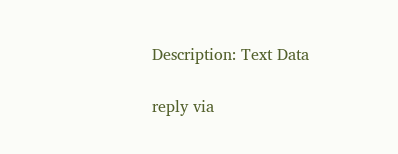Description: Text Data

reply via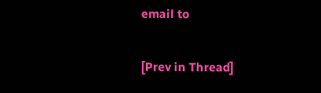email to

[Prev in Thread]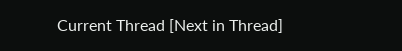Current Thread [Next in Thread]